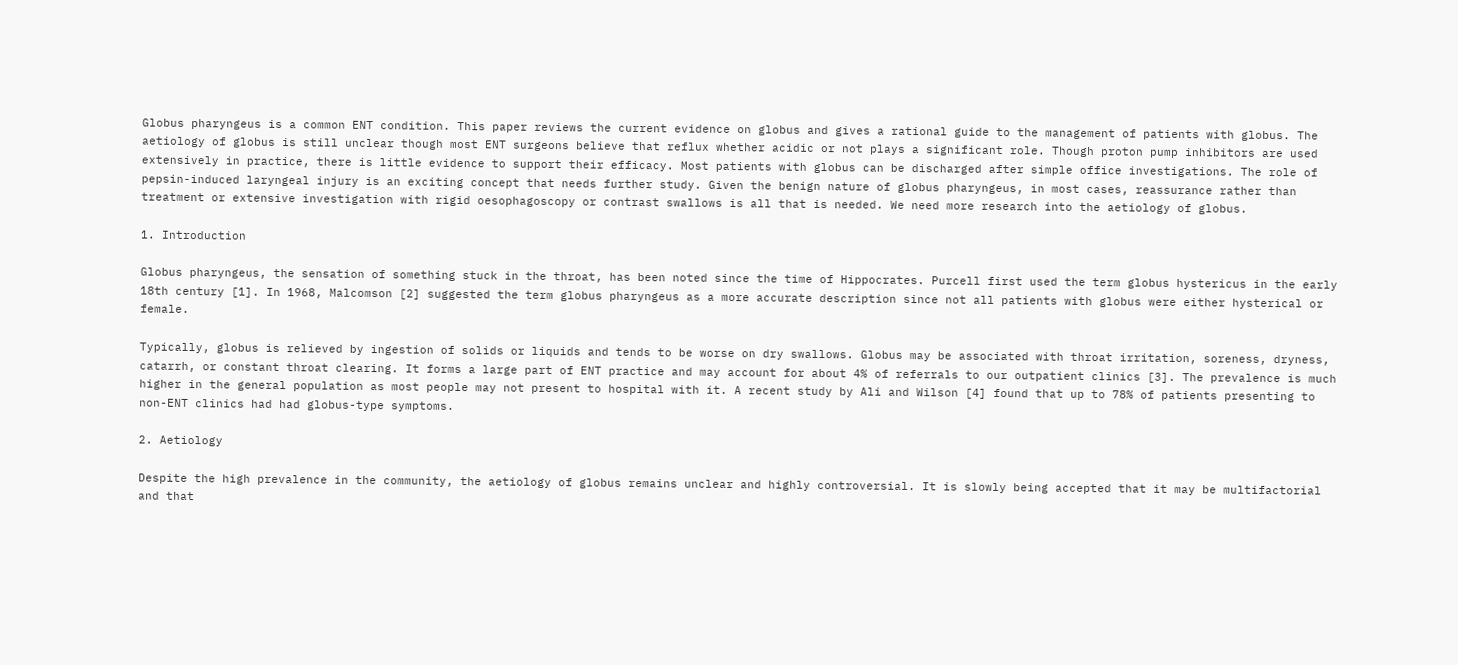Globus pharyngeus is a common ENT condition. This paper reviews the current evidence on globus and gives a rational guide to the management of patients with globus. The aetiology of globus is still unclear though most ENT surgeons believe that reflux whether acidic or not plays a significant role. Though proton pump inhibitors are used extensively in practice, there is little evidence to support their efficacy. Most patients with globus can be discharged after simple office investigations. The role of pepsin-induced laryngeal injury is an exciting concept that needs further study. Given the benign nature of globus pharyngeus, in most cases, reassurance rather than treatment or extensive investigation with rigid oesophagoscopy or contrast swallows is all that is needed. We need more research into the aetiology of globus.

1. Introduction

Globus pharyngeus, the sensation of something stuck in the throat, has been noted since the time of Hippocrates. Purcell first used the term globus hystericus in the early 18th century [1]. In 1968, Malcomson [2] suggested the term globus pharyngeus as a more accurate description since not all patients with globus were either hysterical or female.

Typically, globus is relieved by ingestion of solids or liquids and tends to be worse on dry swallows. Globus may be associated with throat irritation, soreness, dryness, catarrh, or constant throat clearing. It forms a large part of ENT practice and may account for about 4% of referrals to our outpatient clinics [3]. The prevalence is much higher in the general population as most people may not present to hospital with it. A recent study by Ali and Wilson [4] found that up to 78% of patients presenting to non-ENT clinics had had globus-type symptoms.

2. Aetiology

Despite the high prevalence in the community, the aetiology of globus remains unclear and highly controversial. It is slowly being accepted that it may be multifactorial and that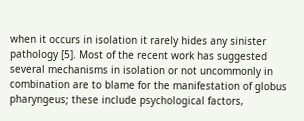when it occurs in isolation it rarely hides any sinister pathology [5]. Most of the recent work has suggested several mechanisms in isolation or not uncommonly in combination are to blame for the manifestation of globus pharyngeus; these include psychological factors,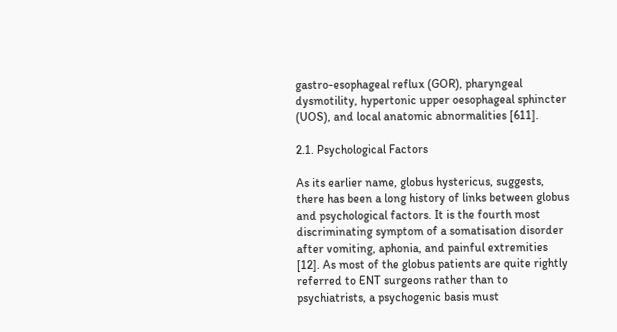gastro-esophageal reflux (GOR), pharyngeal dysmotility, hypertonic upper oesophageal sphincter (UOS), and local anatomic abnormalities [611].

2.1. Psychological Factors

As its earlier name, globus hystericus, suggests, there has been a long history of links between globus and psychological factors. It is the fourth most discriminating symptom of a somatisation disorder after vomiting, aphonia, and painful extremities [12]. As most of the globus patients are quite rightly referred to ENT surgeons rather than to psychiatrists, a psychogenic basis must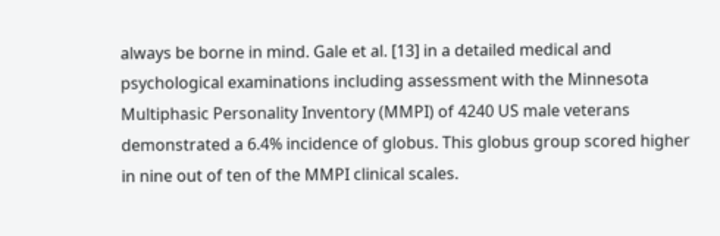always be borne in mind. Gale et al. [13] in a detailed medical and psychological examinations including assessment with the Minnesota Multiphasic Personality Inventory (MMPI) of 4240 US male veterans demonstrated a 6.4% incidence of globus. This globus group scored higher in nine out of ten of the MMPI clinical scales.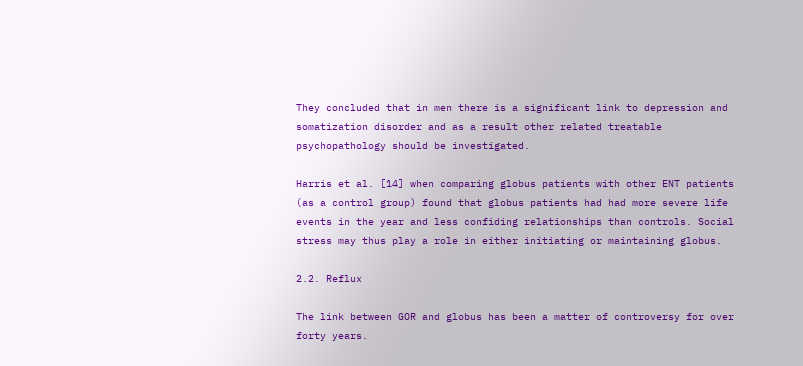They concluded that in men there is a significant link to depression and somatization disorder and as a result other related treatable psychopathology should be investigated.

Harris et al. [14] when comparing globus patients with other ENT patients (as a control group) found that globus patients had had more severe life events in the year and less confiding relationships than controls. Social stress may thus play a role in either initiating or maintaining globus.

2.2. Reflux

The link between GOR and globus has been a matter of controversy for over forty years.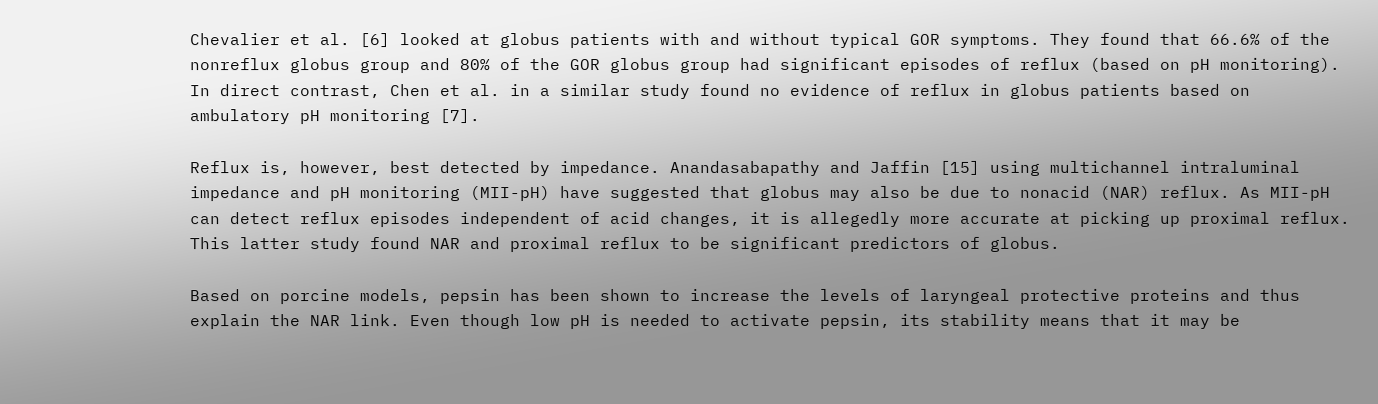Chevalier et al. [6] looked at globus patients with and without typical GOR symptoms. They found that 66.6% of the nonreflux globus group and 80% of the GOR globus group had significant episodes of reflux (based on pH monitoring). In direct contrast, Chen et al. in a similar study found no evidence of reflux in globus patients based on ambulatory pH monitoring [7].

Reflux is, however, best detected by impedance. Anandasabapathy and Jaffin [15] using multichannel intraluminal impedance and pH monitoring (MII-pH) have suggested that globus may also be due to nonacid (NAR) reflux. As MII-pH can detect reflux episodes independent of acid changes, it is allegedly more accurate at picking up proximal reflux. This latter study found NAR and proximal reflux to be significant predictors of globus.

Based on porcine models, pepsin has been shown to increase the levels of laryngeal protective proteins and thus explain the NAR link. Even though low pH is needed to activate pepsin, its stability means that it may be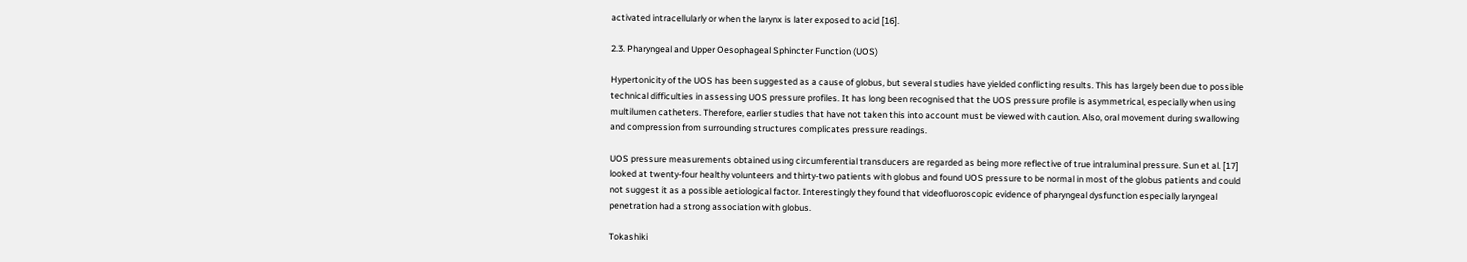activated intracellularly or when the larynx is later exposed to acid [16].

2.3. Pharyngeal and Upper Oesophageal Sphincter Function (UOS)

Hypertonicity of the UOS has been suggested as a cause of globus, but several studies have yielded conflicting results. This has largely been due to possible technical difficulties in assessing UOS pressure profiles. It has long been recognised that the UOS pressure profile is asymmetrical, especially when using multilumen catheters. Therefore, earlier studies that have not taken this into account must be viewed with caution. Also, oral movement during swallowing and compression from surrounding structures complicates pressure readings.

UOS pressure measurements obtained using circumferential transducers are regarded as being more reflective of true intraluminal pressure. Sun et al. [17] looked at twenty-four healthy volunteers and thirty-two patients with globus and found UOS pressure to be normal in most of the globus patients and could not suggest it as a possible aetiological factor. Interestingly they found that videofluoroscopic evidence of pharyngeal dysfunction especially laryngeal penetration had a strong association with globus.

Tokashiki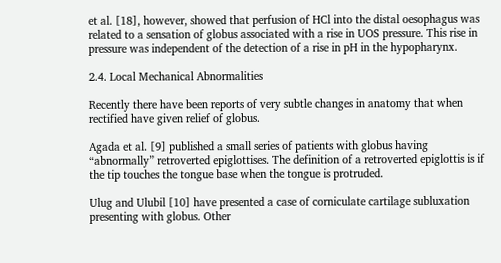et al. [18], however, showed that perfusion of HCl into the distal oesophagus was related to a sensation of globus associated with a rise in UOS pressure. This rise in pressure was independent of the detection of a rise in pH in the hypopharynx.

2.4. Local Mechanical Abnormalities

Recently there have been reports of very subtle changes in anatomy that when rectified have given relief of globus.

Agada et al. [9] published a small series of patients with globus having “abnormally” retroverted epiglottises. The definition of a retroverted epiglottis is if the tip touches the tongue base when the tongue is protruded.

Ulug and Ulubil [10] have presented a case of corniculate cartilage subluxation presenting with globus. Other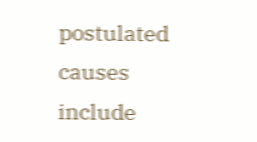postulated causes include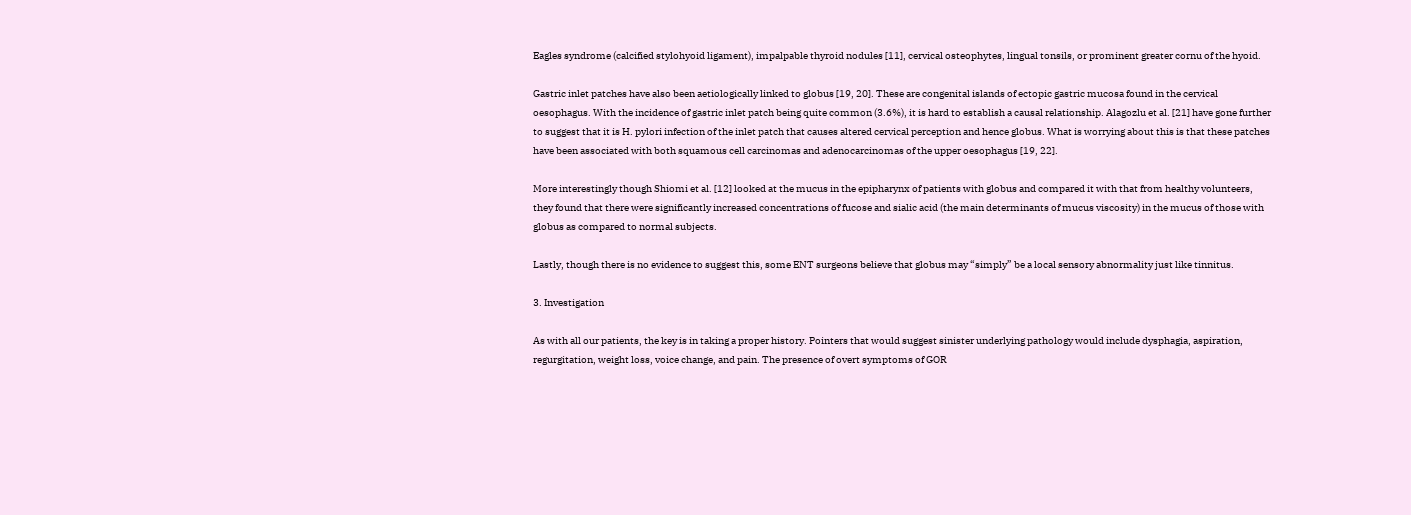Eagles syndrome (calcified stylohyoid ligament), impalpable thyroid nodules [11], cervical osteophytes, lingual tonsils, or prominent greater cornu of the hyoid.

Gastric inlet patches have also been aetiologically linked to globus [19, 20]. These are congenital islands of ectopic gastric mucosa found in the cervical oesophagus. With the incidence of gastric inlet patch being quite common (3.6%), it is hard to establish a causal relationship. Alagozlu et al. [21] have gone further to suggest that it is H. pylori infection of the inlet patch that causes altered cervical perception and hence globus. What is worrying about this is that these patches have been associated with both squamous cell carcinomas and adenocarcinomas of the upper oesophagus [19, 22].

More interestingly though Shiomi et al. [12] looked at the mucus in the epipharynx of patients with globus and compared it with that from healthy volunteers, they found that there were significantly increased concentrations of fucose and sialic acid (the main determinants of mucus viscosity) in the mucus of those with globus as compared to normal subjects.

Lastly, though there is no evidence to suggest this, some ENT surgeons believe that globus may “simply” be a local sensory abnormality just like tinnitus.

3. Investigation

As with all our patients, the key is in taking a proper history. Pointers that would suggest sinister underlying pathology would include dysphagia, aspiration, regurgitation, weight loss, voice change, and pain. The presence of overt symptoms of GOR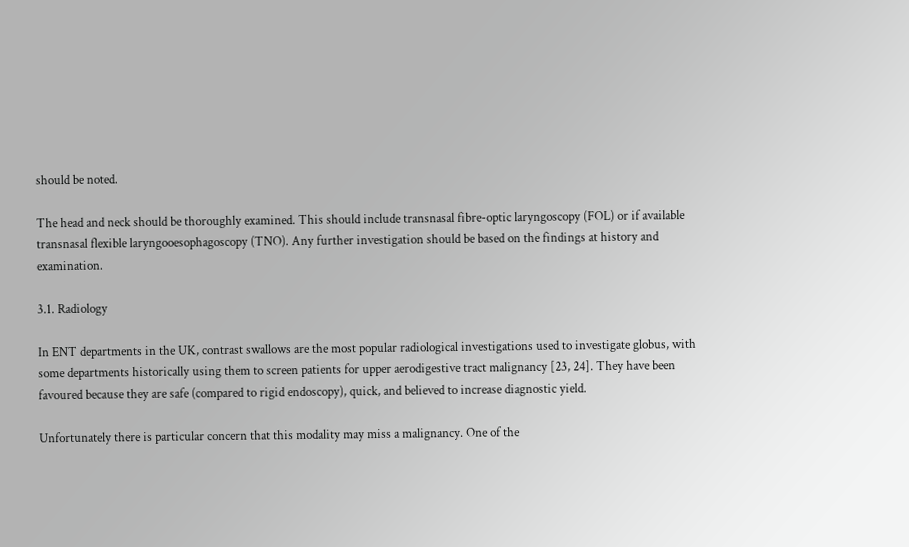should be noted.

The head and neck should be thoroughly examined. This should include transnasal fibre-optic laryngoscopy (FOL) or if available transnasal flexible laryngooesophagoscopy (TNO). Any further investigation should be based on the findings at history and examination.

3.1. Radiology

In ENT departments in the UK, contrast swallows are the most popular radiological investigations used to investigate globus, with some departments historically using them to screen patients for upper aerodigestive tract malignancy [23, 24]. They have been favoured because they are safe (compared to rigid endoscopy), quick, and believed to increase diagnostic yield.

Unfortunately there is particular concern that this modality may miss a malignancy. One of the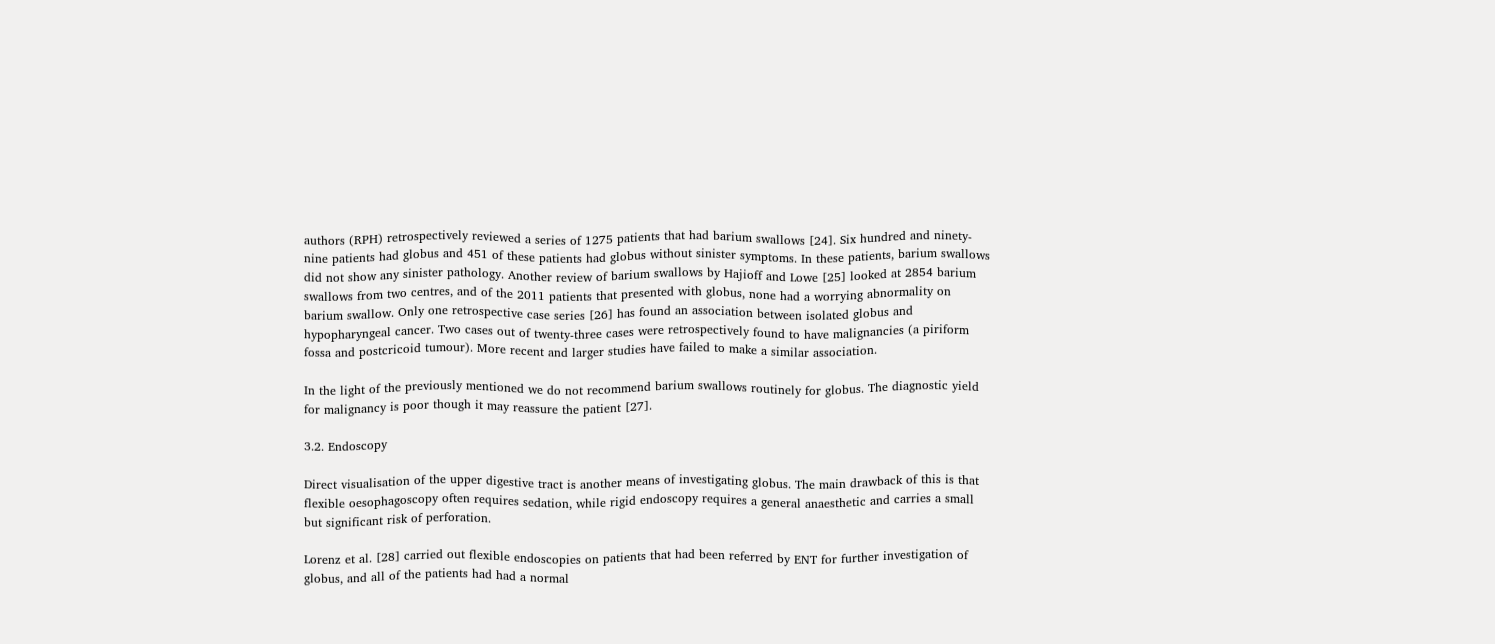authors (RPH) retrospectively reviewed a series of 1275 patients that had barium swallows [24]. Six hundred and ninety-nine patients had globus and 451 of these patients had globus without sinister symptoms. In these patients, barium swallows did not show any sinister pathology. Another review of barium swallows by Hajioff and Lowe [25] looked at 2854 barium swallows from two centres, and of the 2011 patients that presented with globus, none had a worrying abnormality on barium swallow. Only one retrospective case series [26] has found an association between isolated globus and hypopharyngeal cancer. Two cases out of twenty-three cases were retrospectively found to have malignancies (a piriform fossa and postcricoid tumour). More recent and larger studies have failed to make a similar association.

In the light of the previously mentioned we do not recommend barium swallows routinely for globus. The diagnostic yield for malignancy is poor though it may reassure the patient [27].

3.2. Endoscopy

Direct visualisation of the upper digestive tract is another means of investigating globus. The main drawback of this is that flexible oesophagoscopy often requires sedation, while rigid endoscopy requires a general anaesthetic and carries a small but significant risk of perforation.

Lorenz et al. [28] carried out flexible endoscopies on patients that had been referred by ENT for further investigation of globus, and all of the patients had had a normal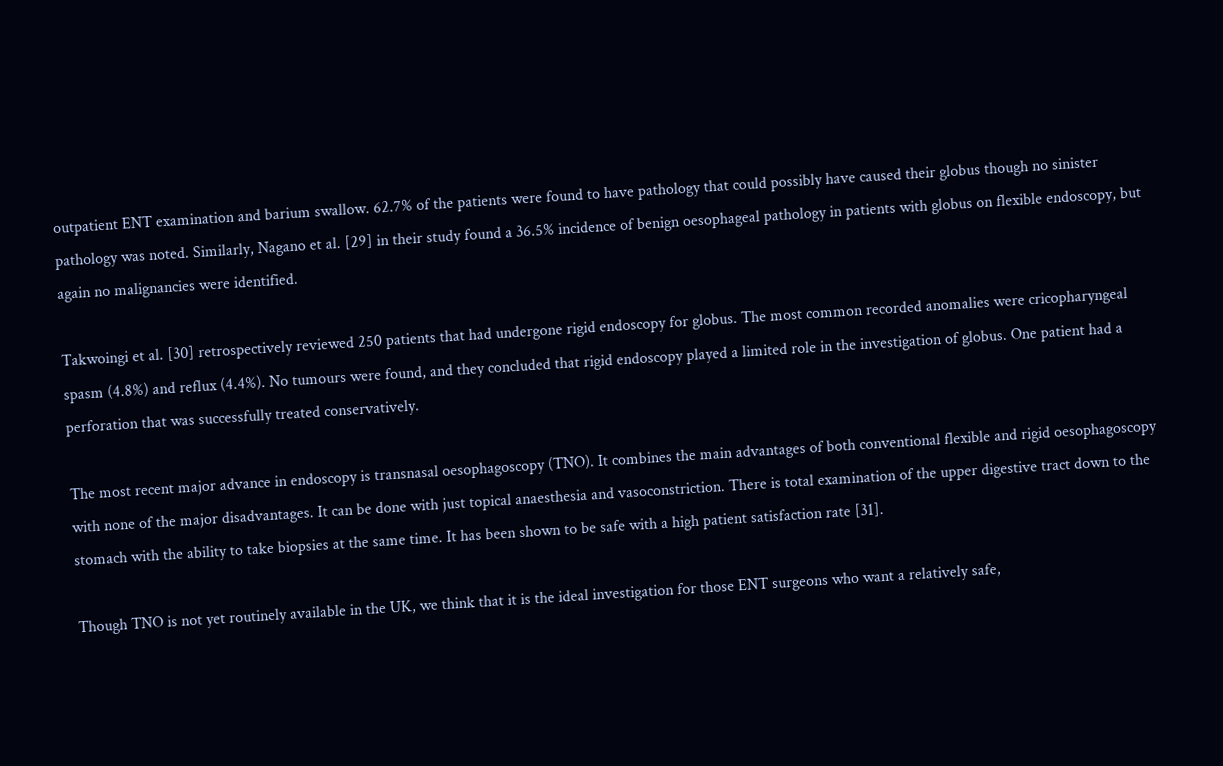outpatient ENT examination and barium swallow. 62.7% of the patients were found to have pathology that could possibly have caused their globus though no sinister pathology was noted. Similarly, Nagano et al. [29] in their study found a 36.5% incidence of benign oesophageal pathology in patients with globus on flexible endoscopy, but again no malignancies were identified.

Takwoingi et al. [30] retrospectively reviewed 250 patients that had undergone rigid endoscopy for globus. The most common recorded anomalies were cricopharyngeal spasm (4.8%) and reflux (4.4%). No tumours were found, and they concluded that rigid endoscopy played a limited role in the investigation of globus. One patient had a perforation that was successfully treated conservatively.

The most recent major advance in endoscopy is transnasal oesophagoscopy (TNO). It combines the main advantages of both conventional flexible and rigid oesophagoscopy with none of the major disadvantages. It can be done with just topical anaesthesia and vasoconstriction. There is total examination of the upper digestive tract down to the stomach with the ability to take biopsies at the same time. It has been shown to be safe with a high patient satisfaction rate [31].

Though TNO is not yet routinely available in the UK, we think that it is the ideal investigation for those ENT surgeons who want a relatively safe,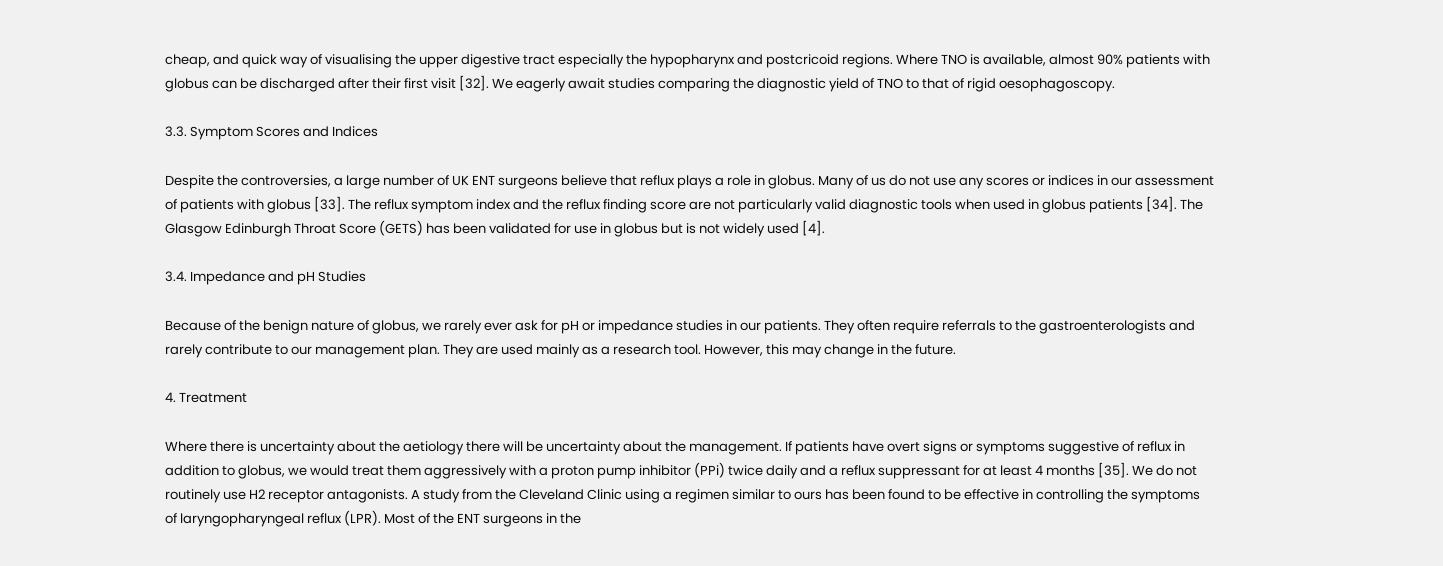cheap, and quick way of visualising the upper digestive tract especially the hypopharynx and postcricoid regions. Where TNO is available, almost 90% patients with globus can be discharged after their first visit [32]. We eagerly await studies comparing the diagnostic yield of TNO to that of rigid oesophagoscopy.

3.3. Symptom Scores and Indices

Despite the controversies, a large number of UK ENT surgeons believe that reflux plays a role in globus. Many of us do not use any scores or indices in our assessment of patients with globus [33]. The reflux symptom index and the reflux finding score are not particularly valid diagnostic tools when used in globus patients [34]. The Glasgow Edinburgh Throat Score (GETS) has been validated for use in globus but is not widely used [4].

3.4. Impedance and pH Studies

Because of the benign nature of globus, we rarely ever ask for pH or impedance studies in our patients. They often require referrals to the gastroenterologists and rarely contribute to our management plan. They are used mainly as a research tool. However, this may change in the future.

4. Treatment

Where there is uncertainty about the aetiology there will be uncertainty about the management. If patients have overt signs or symptoms suggestive of reflux in addition to globus, we would treat them aggressively with a proton pump inhibitor (PPi) twice daily and a reflux suppressant for at least 4 months [35]. We do not routinely use H2 receptor antagonists. A study from the Cleveland Clinic using a regimen similar to ours has been found to be effective in controlling the symptoms of laryngopharyngeal reflux (LPR). Most of the ENT surgeons in the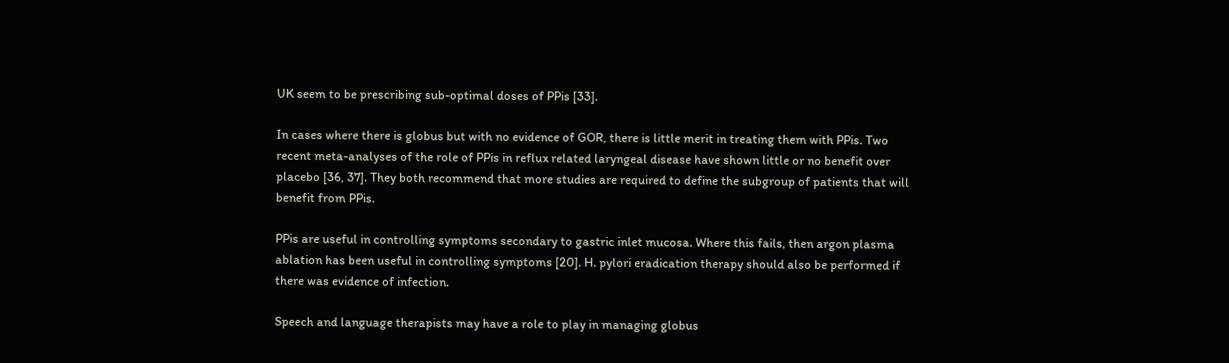UK seem to be prescribing sub-optimal doses of PPis [33].

In cases where there is globus but with no evidence of GOR, there is little merit in treating them with PPis. Two recent meta-analyses of the role of PPis in reflux related laryngeal disease have shown little or no benefit over placebo [36, 37]. They both recommend that more studies are required to define the subgroup of patients that will benefit from PPis.

PPis are useful in controlling symptoms secondary to gastric inlet mucosa. Where this fails, then argon plasma ablation has been useful in controlling symptoms [20]. H. pylori eradication therapy should also be performed if there was evidence of infection.

Speech and language therapists may have a role to play in managing globus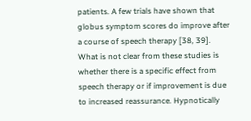patients. A few trials have shown that globus symptom scores do improve after a course of speech therapy [38, 39]. What is not clear from these studies is whether there is a specific effect from speech therapy or if improvement is due to increased reassurance. Hypnotically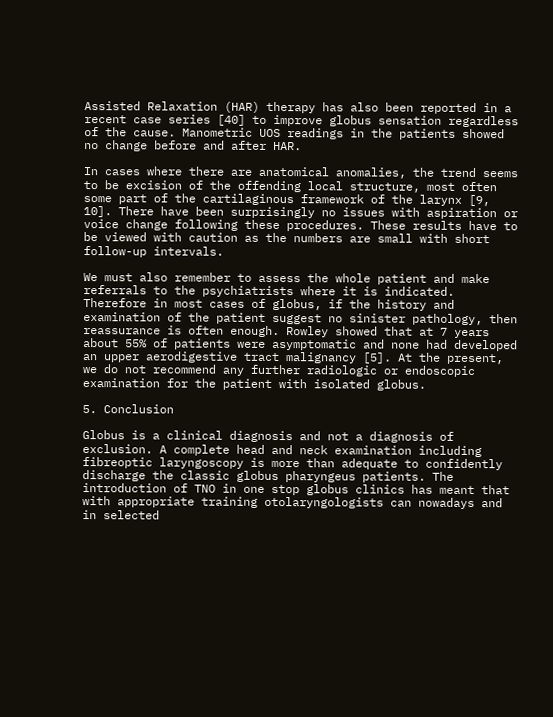Assisted Relaxation (HAR) therapy has also been reported in a recent case series [40] to improve globus sensation regardless of the cause. Manometric UOS readings in the patients showed no change before and after HAR.

In cases where there are anatomical anomalies, the trend seems to be excision of the offending local structure, most often some part of the cartilaginous framework of the larynx [9, 10]. There have been surprisingly no issues with aspiration or voice change following these procedures. These results have to be viewed with caution as the numbers are small with short follow-up intervals.

We must also remember to assess the whole patient and make referrals to the psychiatrists where it is indicated. Therefore in most cases of globus, if the history and examination of the patient suggest no sinister pathology, then reassurance is often enough. Rowley showed that at 7 years about 55% of patients were asymptomatic and none had developed an upper aerodigestive tract malignancy [5]. At the present, we do not recommend any further radiologic or endoscopic examination for the patient with isolated globus.

5. Conclusion

Globus is a clinical diagnosis and not a diagnosis of exclusion. A complete head and neck examination including fibreoptic laryngoscopy is more than adequate to confidently discharge the classic globus pharyngeus patients. The introduction of TNO in one stop globus clinics has meant that with appropriate training otolaryngologists can nowadays and in selected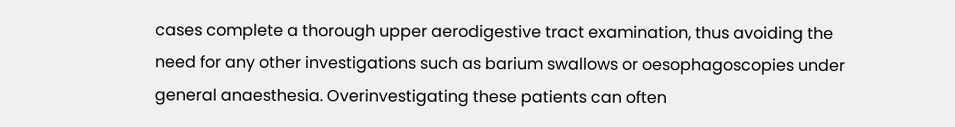cases complete a thorough upper aerodigestive tract examination, thus avoiding the need for any other investigations such as barium swallows or oesophagoscopies under general anaesthesia. Overinvestigating these patients can often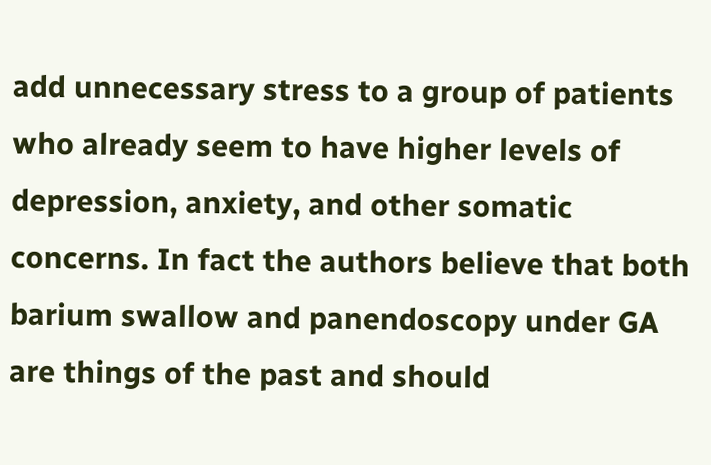add unnecessary stress to a group of patients who already seem to have higher levels of depression, anxiety, and other somatic concerns. In fact the authors believe that both barium swallow and panendoscopy under GA are things of the past and should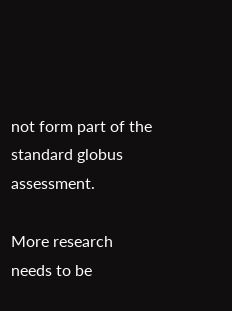not form part of the standard globus assessment.

More research needs to be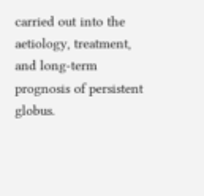carried out into the aetiology, treatment, and long-term prognosis of persistent globus.